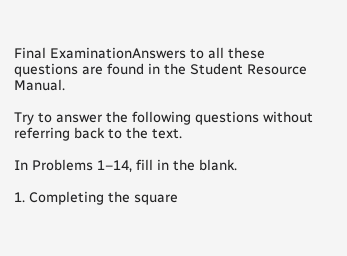Final ExaminationAnswers to all these questions are found in the Student Resource Manual.

Try to answer the following questions without referring back to the text.

In Problems 1–14, fill in the blank.

1. Completing the square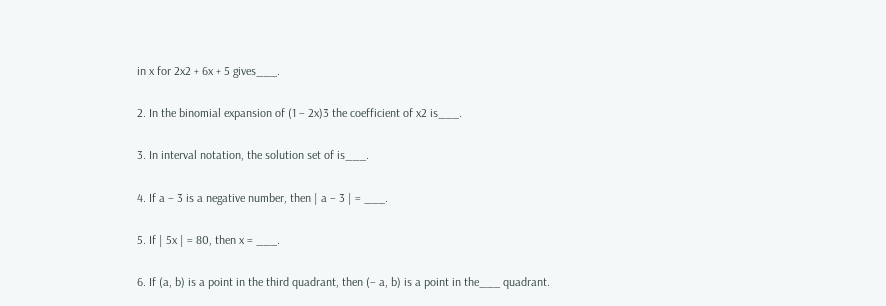in x for 2x2 + 6x + 5 gives___.

2. In the binomial expansion of (1 − 2x)3 the coefficient of x2 is___.

3. In interval notation, the solution set of is___.

4. If a − 3 is a negative number, then | a − 3 | = ___.

5. If | 5x | = 80, then x = ___.

6. If (a, b) is a point in the third quadrant, then (− a, b) is a point in the___ quadrant.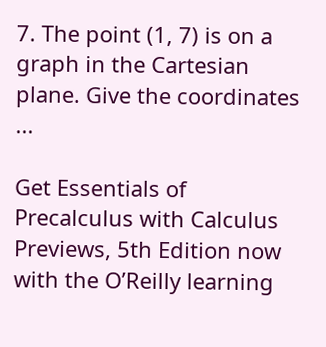7. The point (1, 7) is on a graph in the Cartesian plane. Give the coordinates ...

Get Essentials of Precalculus with Calculus Previews, 5th Edition now with the O’Reilly learning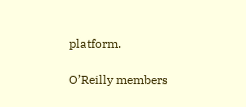platform.

O’Reilly members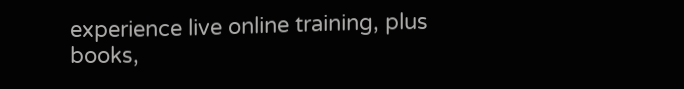experience live online training, plus books,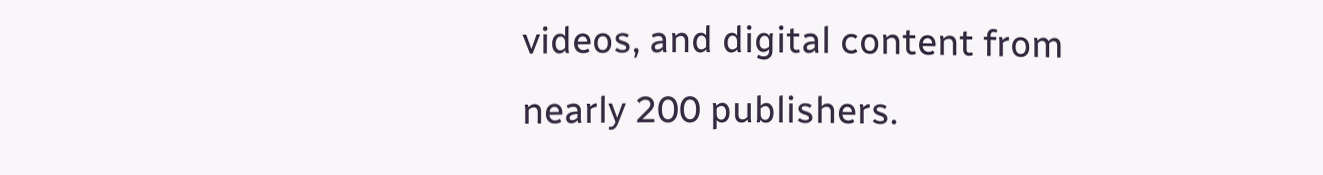videos, and digital content from nearly 200 publishers.